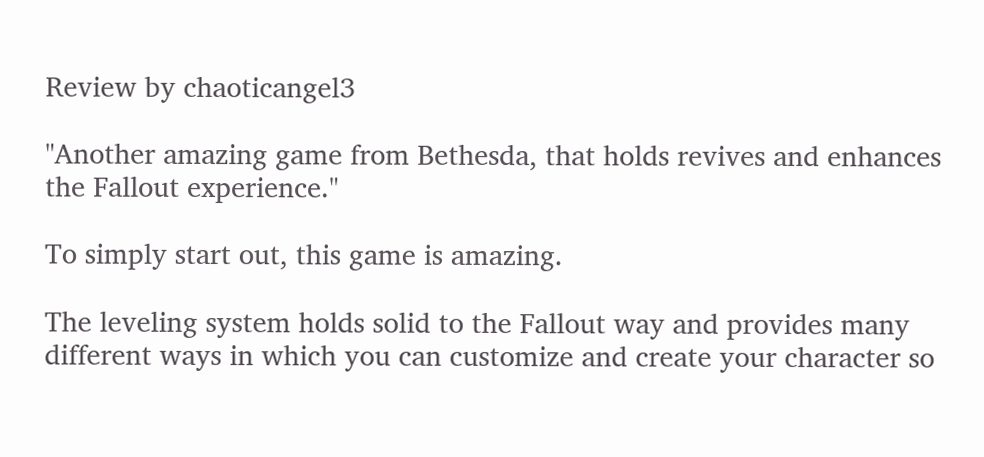Review by chaoticangel3

"Another amazing game from Bethesda, that holds revives and enhances the Fallout experience."

To simply start out, this game is amazing.

The leveling system holds solid to the Fallout way and provides many different ways in which you can customize and create your character so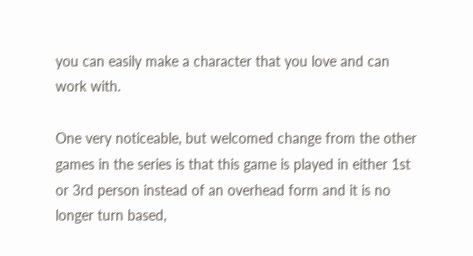you can easily make a character that you love and can work with.

One very noticeable, but welcomed change from the other games in the series is that this game is played in either 1st or 3rd person instead of an overhead form and it is no longer turn based,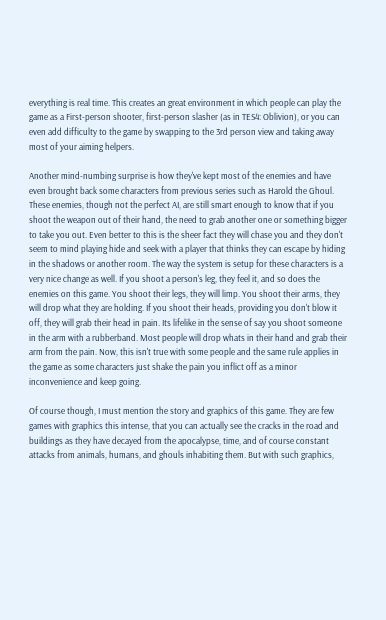everything is real time. This creates an great environment in which people can play the game as a First-person shooter, first-person slasher (as in TES4: Oblivion), or you can even add difficulty to the game by swapping to the 3rd person view and taking away most of your aiming helpers.

Another mind-numbing surprise is how they've kept most of the enemies and have even brought back some characters from previous series such as Harold the Ghoul. These enemies, though not the perfect AI, are still smart enough to know that if you shoot the weapon out of their hand, the need to grab another one or something bigger to take you out. Even better to this is the sheer fact they will chase you and they don't seem to mind playing hide and seek with a player that thinks they can escape by hiding in the shadows or another room. The way the system is setup for these characters is a very nice change as well. If you shoot a person's leg, they feel it, and so does the enemies on this game. You shoot their legs, they will limp. You shoot their arms, they will drop what they are holding. If you shoot their heads, providing you don't blow it off, they will grab their head in pain. Its lifelike in the sense of say you shoot someone in the arm with a rubberband. Most people will drop whats in their hand and grab their arm from the pain. Now, this isn't true with some people and the same rule applies in the game as some characters just shake the pain you inflict off as a minor inconvenience and keep going.

Of course though, I must mention the story and graphics of this game. They are few games with graphics this intense, that you can actually see the cracks in the road and buildings as they have decayed from the apocalypse, time, and of course constant attacks from animals, humans, and ghouls inhabiting them. But with such graphics,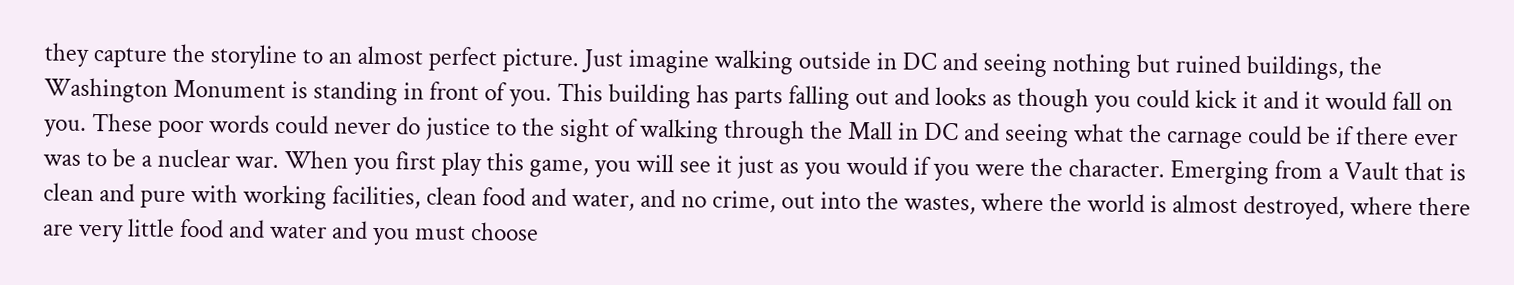they capture the storyline to an almost perfect picture. Just imagine walking outside in DC and seeing nothing but ruined buildings, the Washington Monument is standing in front of you. This building has parts falling out and looks as though you could kick it and it would fall on you. These poor words could never do justice to the sight of walking through the Mall in DC and seeing what the carnage could be if there ever was to be a nuclear war. When you first play this game, you will see it just as you would if you were the character. Emerging from a Vault that is clean and pure with working facilities, clean food and water, and no crime, out into the wastes, where the world is almost destroyed, where there are very little food and water and you must choose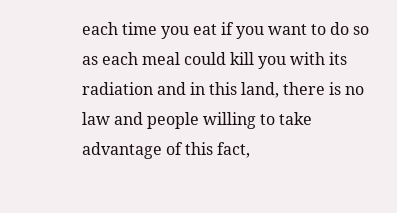each time you eat if you want to do so as each meal could kill you with its radiation and in this land, there is no law and people willing to take advantage of this fact,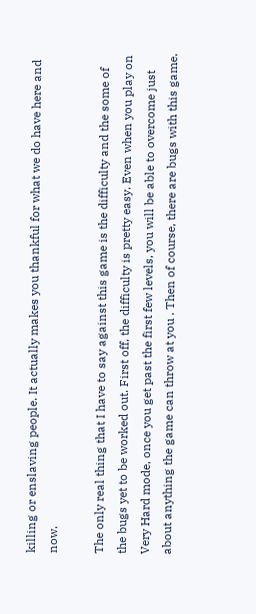killing or enslaving people. It actually makes you thankful for what we do have here and now.

The only real thing that I have to say against this game is the difficulty and the some of the bugs yet to be worked out. First off, the difficulty is pretty easy. Even when you play on Very Hard mode, once you get past the first few levels, you will be able to overcome just about anything the game can throw at you . Then of course, there are bugs with this game.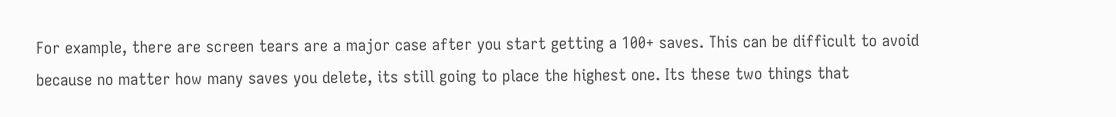For example, there are screen tears are a major case after you start getting a 100+ saves. This can be difficult to avoid because no matter how many saves you delete, its still going to place the highest one. Its these two things that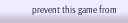prevent this game from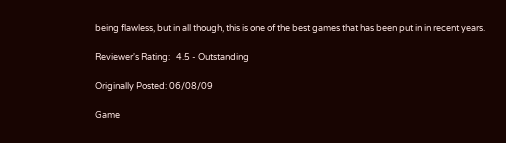being flawless, but in all though, this is one of the best games that has been put in in recent years.

Reviewer's Rating:   4.5 - Outstanding

Originally Posted: 06/08/09

Game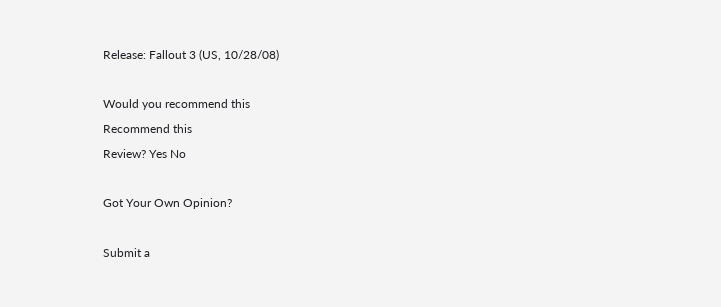Release: Fallout 3 (US, 10/28/08)

Would you recommend this
Recommend this
Review? Yes No

Got Your Own Opinion?

Submit a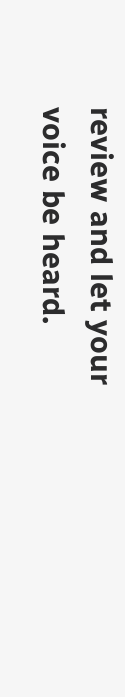review and let your voice be heard.